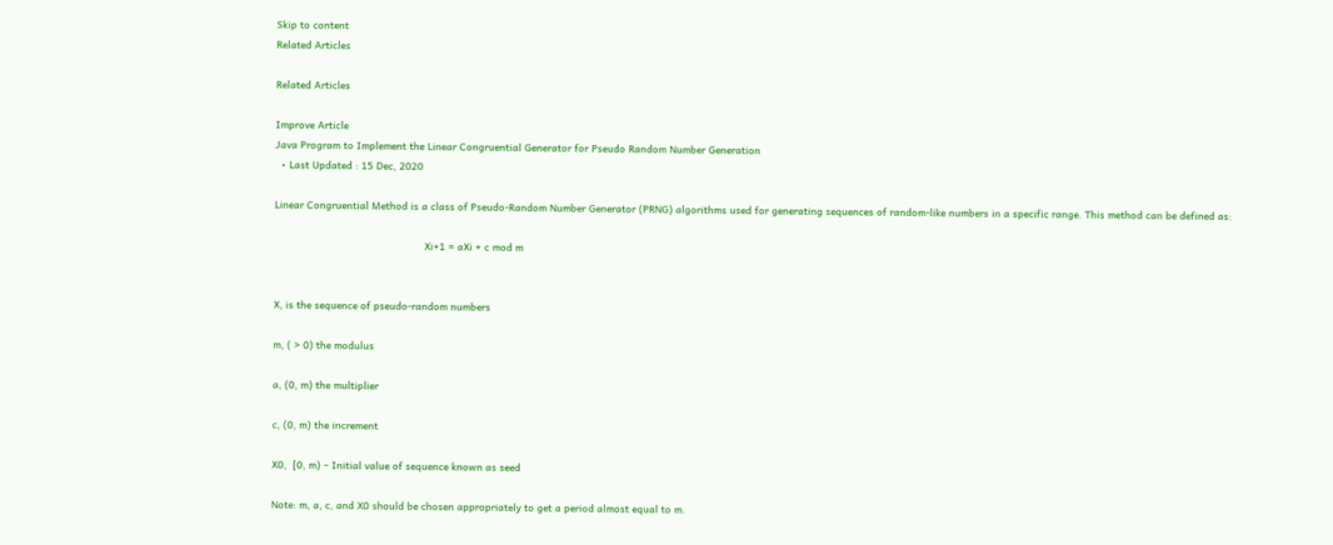Skip to content
Related Articles

Related Articles

Improve Article
Java Program to Implement the Linear Congruential Generator for Pseudo Random Number Generation
  • Last Updated : 15 Dec, 2020

Linear Congruential Method is a class of Pseudo-Random Number Generator (PRNG) algorithms used for generating sequences of random-like numbers in a specific range. This method can be defined as:

                                                  Xi+1 = aXi + c mod m


X, is the sequence of pseudo-random numbers

m, ( > 0) the modulus

a, (0, m) the multiplier

c, (0, m) the increment

X0,  [0, m) – Initial value of sequence known as seed

Note: m, a, c, and X0 should be chosen appropriately to get a period almost equal to m.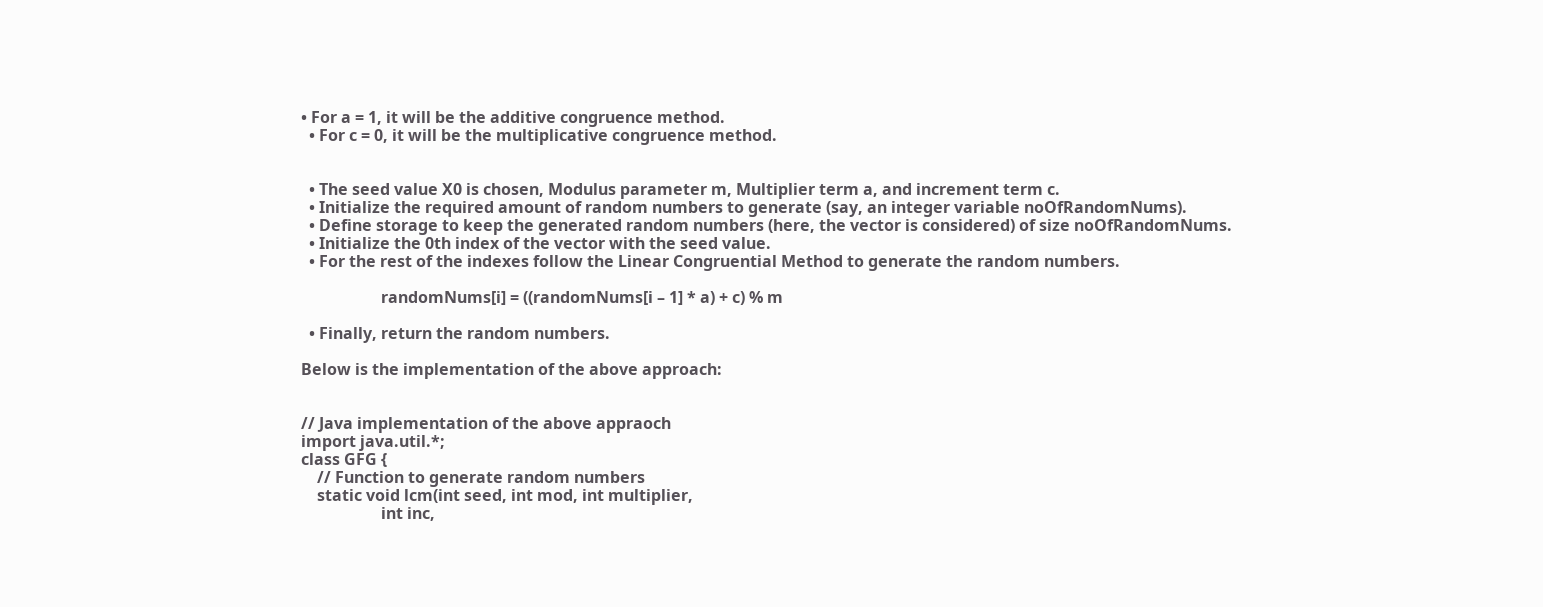• For a = 1, it will be the additive congruence method.
  • For c = 0, it will be the multiplicative congruence method.


  • The seed value X0 is chosen, Modulus parameter m, Multiplier term a, and increment term c.
  • Initialize the required amount of random numbers to generate (say, an integer variable noOfRandomNums).
  • Define storage to keep the generated random numbers (here, the vector is considered) of size noOfRandomNums.
  • Initialize the 0th index of the vector with the seed value.
  • For the rest of the indexes follow the Linear Congruential Method to generate the random numbers.

                    randomNums[i] = ((randomNums[i – 1] * a) + c) % m

  • Finally, return the random numbers.

Below is the implementation of the above approach:


// Java implementation of the above appraoch
import java.util.*;
class GFG {
    // Function to generate random numbers
    static void lcm(int seed, int mod, int multiplier,
                    int inc,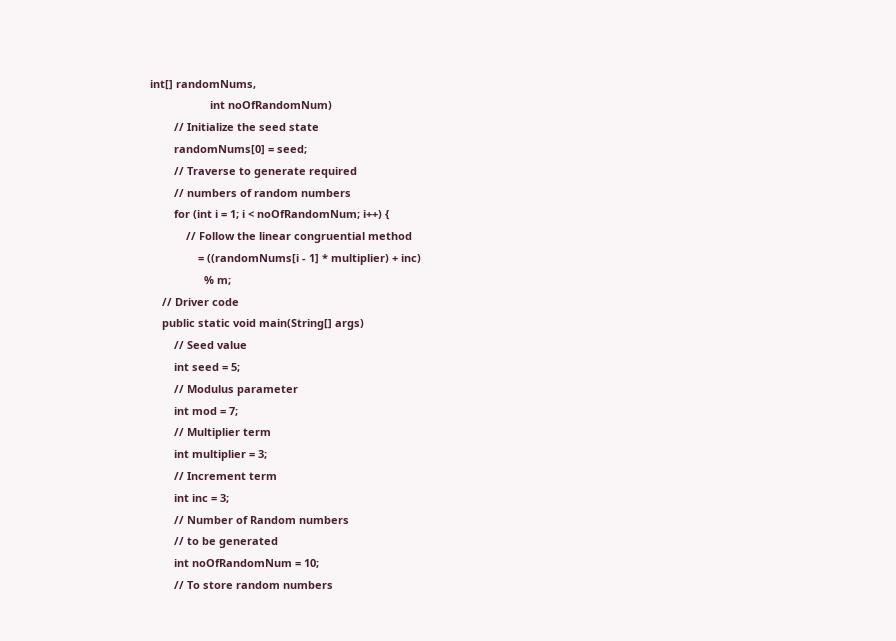int[] randomNums,
                    int noOfRandomNum)
        // Initialize the seed state
        randomNums[0] = seed;
        // Traverse to generate required
        // numbers of random numbers
        for (int i = 1; i < noOfRandomNum; i++) {
            // Follow the linear congruential method
                = ((randomNums[i - 1] * multiplier) + inc)
                  % m;
    // Driver code
    public static void main(String[] args)
        // Seed value
        int seed = 5;
        // Modulus parameter
        int mod = 7;
        // Multiplier term
        int multiplier = 3;
        // Increment term
        int inc = 3;
        // Number of Random numbers
        // to be generated
        int noOfRandomNum = 10;
        // To store random numbers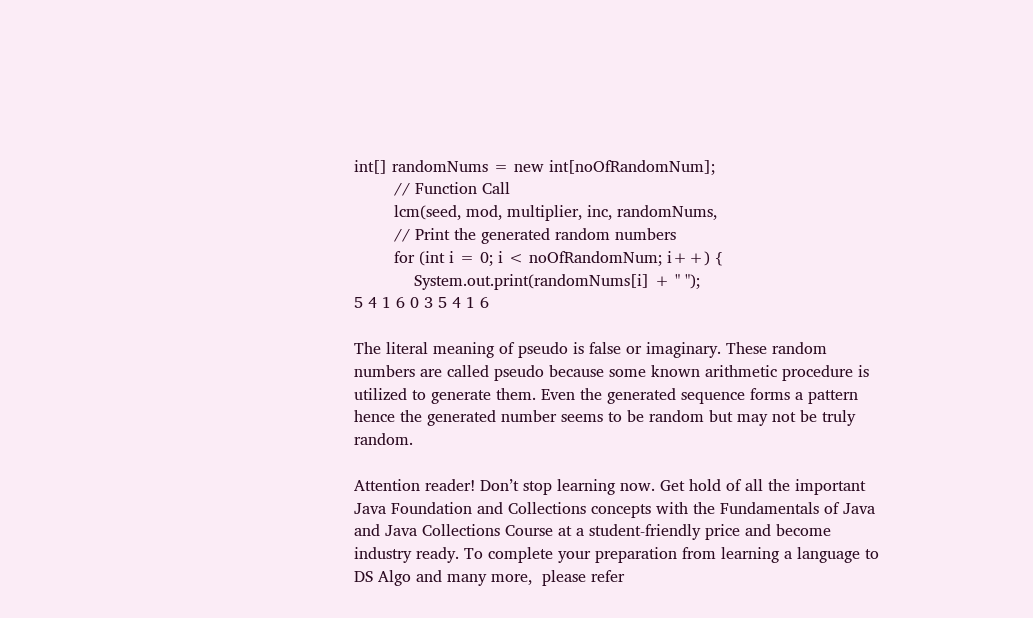int[] randomNums = new int[noOfRandomNum];
        // Function Call
        lcm(seed, mod, multiplier, inc, randomNums,
        // Print the generated random numbers
        for (int i = 0; i < noOfRandomNum; i++) {
            System.out.print(randomNums[i] + " ");
5 4 1 6 0 3 5 4 1 6

The literal meaning of pseudo is false or imaginary. These random numbers are called pseudo because some known arithmetic procedure is utilized to generate them. Even the generated sequence forms a pattern hence the generated number seems to be random but may not be truly random.

Attention reader! Don’t stop learning now. Get hold of all the important Java Foundation and Collections concepts with the Fundamentals of Java and Java Collections Course at a student-friendly price and become industry ready. To complete your preparation from learning a language to DS Algo and many more,  please refer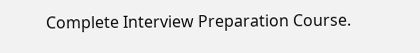Complete Interview Preparation Course.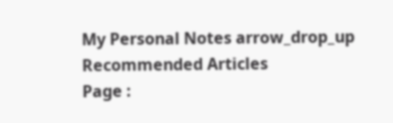My Personal Notes arrow_drop_up
Recommended Articles
Page :